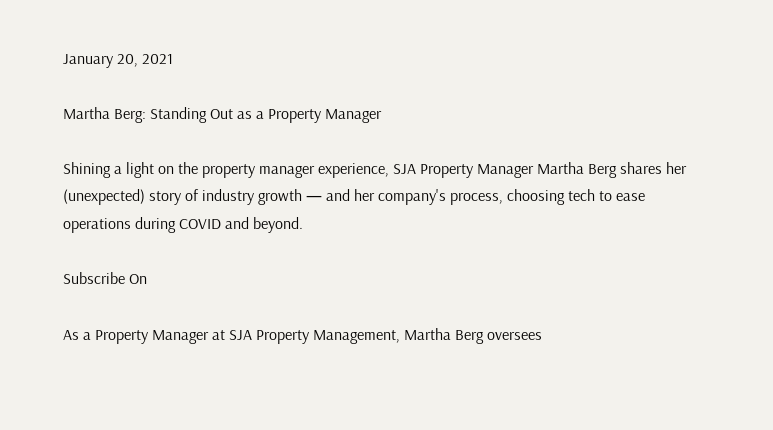January 20, 2021

Martha Berg: Standing Out as a Property Manager

Shining a light on the property manager experience, SJA Property Manager Martha Berg shares her (unexpected) story of industry growth — and her company's process, choosing tech to ease operations during COVID and beyond.

Subscribe On

As a Property Manager at SJA Property Management, Martha Berg oversees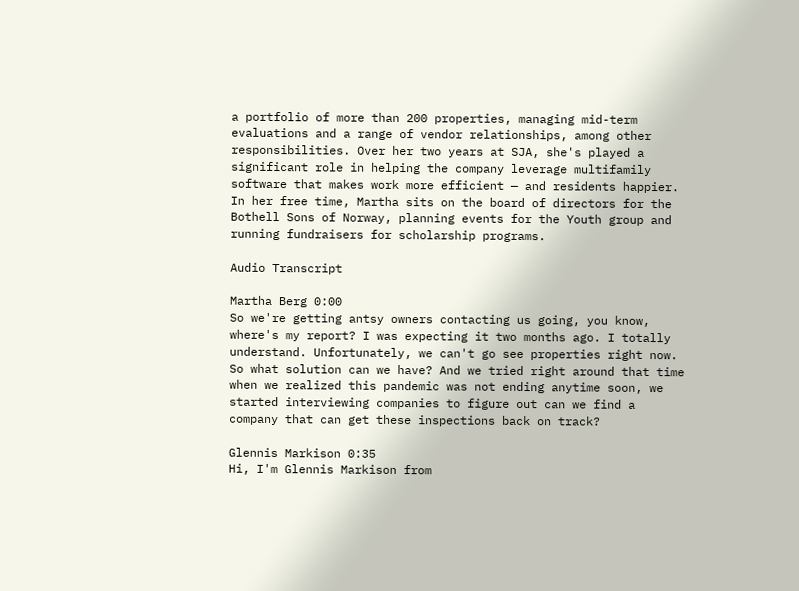a portfolio of more than 200 properties, managing mid-term evaluations and a range of vendor relationships, among other responsibilities. Over her two years at SJA, she's played a significant role in helping the company leverage multifamily software that makes work more efficient — and residents happier. In her free time, Martha sits on the board of directors for the Bothell Sons of Norway, planning events for the Youth group and running fundraisers for scholarship programs.

Audio Transcript

Martha Berg 0:00
So we're getting antsy owners contacting us going, you know, where's my report? I was expecting it two months ago. I totally understand. Unfortunately, we can't go see properties right now. So what solution can we have? And we tried right around that time when we realized this pandemic was not ending anytime soon, we started interviewing companies to figure out can we find a company that can get these inspections back on track?

Glennis Markison 0:35
Hi, I'm Glennis Markison from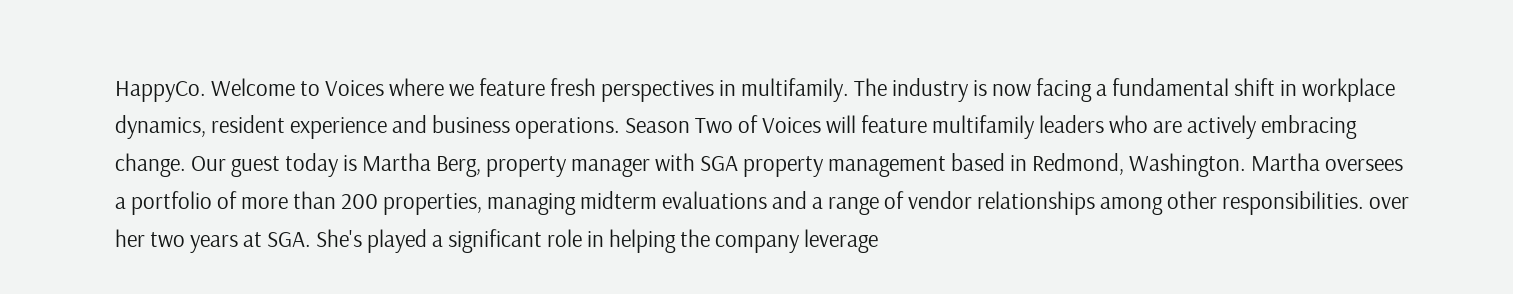HappyCo. Welcome to Voices where we feature fresh perspectives in multifamily. The industry is now facing a fundamental shift in workplace dynamics, resident experience and business operations. Season Two of Voices will feature multifamily leaders who are actively embracing change. Our guest today is Martha Berg, property manager with SGA property management based in Redmond, Washington. Martha oversees a portfolio of more than 200 properties, managing midterm evaluations and a range of vendor relationships among other responsibilities. over her two years at SGA. She's played a significant role in helping the company leverage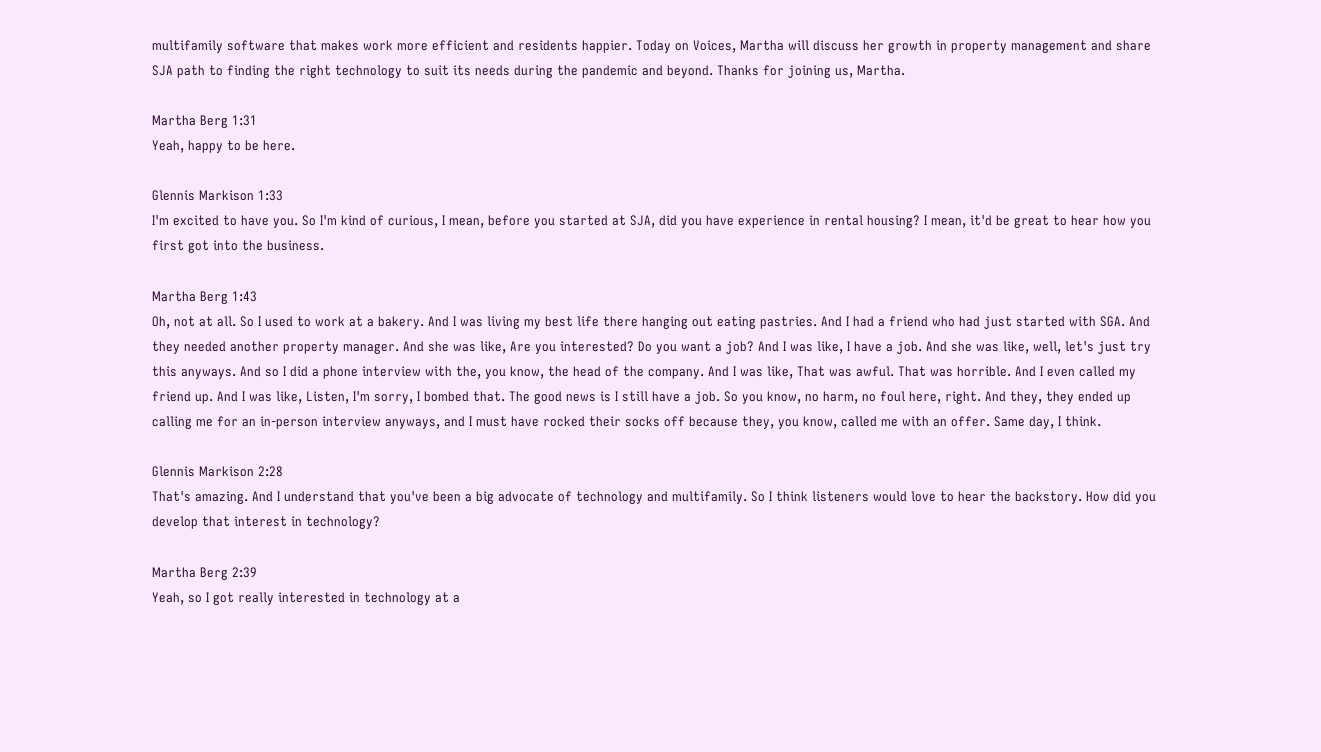multifamily software that makes work more efficient and residents happier. Today on Voices, Martha will discuss her growth in property management and share SJA path to finding the right technology to suit its needs during the pandemic and beyond. Thanks for joining us, Martha.

Martha Berg 1:31
Yeah, happy to be here.

Glennis Markison 1:33
I'm excited to have you. So I'm kind of curious, I mean, before you started at SJA, did you have experience in rental housing? I mean, it'd be great to hear how you first got into the business.

Martha Berg 1:43
Oh, not at all. So I used to work at a bakery. And I was living my best life there hanging out eating pastries. And I had a friend who had just started with SGA. And they needed another property manager. And she was like, Are you interested? Do you want a job? And I was like, I have a job. And she was like, well, let's just try this anyways. And so I did a phone interview with the, you know, the head of the company. And I was like, That was awful. That was horrible. And I even called my friend up. And I was like, Listen, I'm sorry, I bombed that. The good news is I still have a job. So you know, no harm, no foul here, right. And they, they ended up calling me for an in-person interview anyways, and I must have rocked their socks off because they, you know, called me with an offer. Same day, I think.

Glennis Markison 2:28
That's amazing. And I understand that you've been a big advocate of technology and multifamily. So I think listeners would love to hear the backstory. How did you develop that interest in technology?

Martha Berg 2:39
Yeah, so I got really interested in technology at a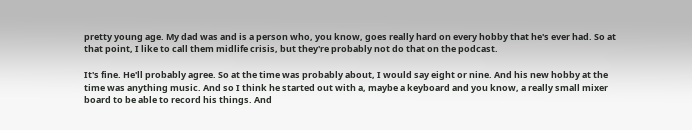pretty young age. My dad was and is a person who, you know, goes really hard on every hobby that he's ever had. So at that point, I like to call them midlife crisis, but they're probably not do that on the podcast.

It's fine. He'll probably agree. So at the time was probably about, I would say eight or nine. And his new hobby at the time was anything music. And so I think he started out with a, maybe a keyboard and you know, a really small mixer board to be able to record his things. And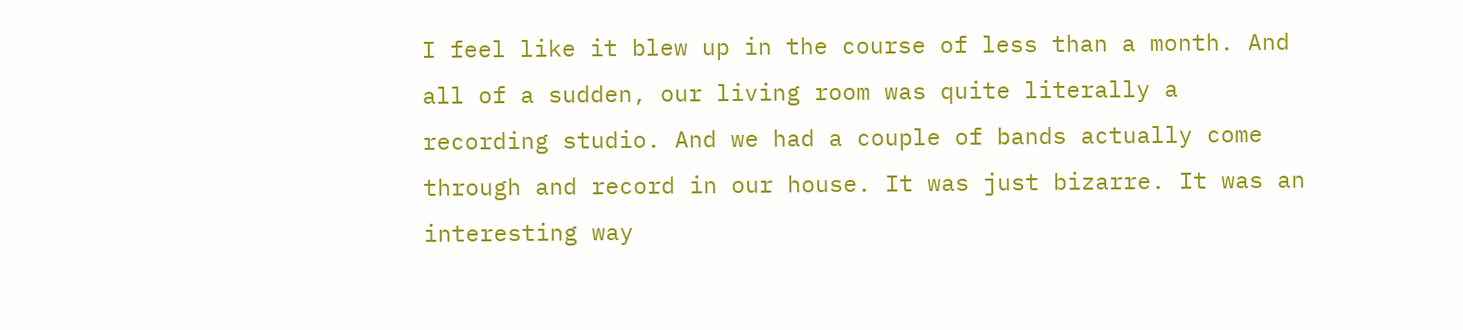I feel like it blew up in the course of less than a month. And all of a sudden, our living room was quite literally a recording studio. And we had a couple of bands actually come through and record in our house. It was just bizarre. It was an interesting way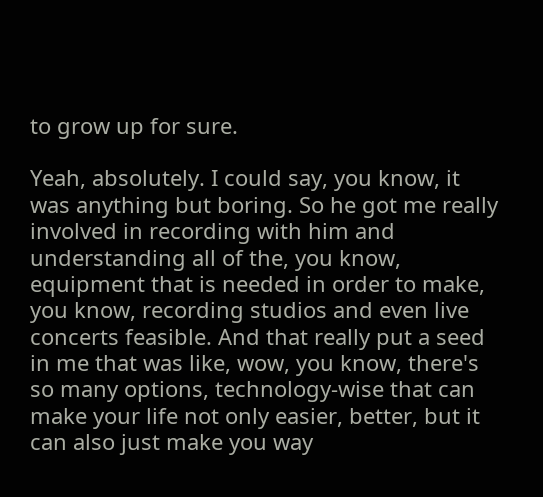to grow up for sure.

Yeah, absolutely. I could say, you know, it was anything but boring. So he got me really involved in recording with him and understanding all of the, you know, equipment that is needed in order to make, you know, recording studios and even live concerts feasible. And that really put a seed in me that was like, wow, you know, there's so many options, technology-wise that can make your life not only easier, better, but it can also just make you way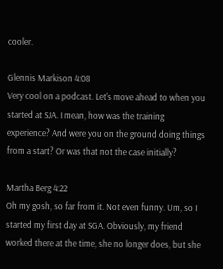cooler.

Glennis Markison 4:08
Very cool on a podcast. Let's move ahead to when you started at SJA. I mean, how was the training experience? And were you on the ground doing things from a start? Or was that not the case initially?

Martha Berg 4:22
Oh my gosh, so far from it. Not even funny. Um, so I started my first day at SGA. Obviously, my friend worked there at the time, she no longer does, but she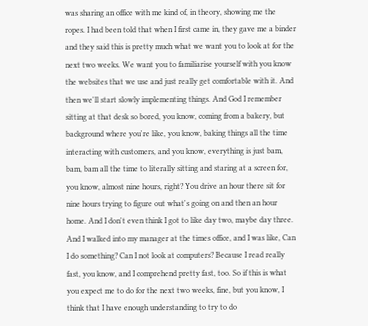was sharing an office with me kind of, in theory, showing me the ropes. I had been told that when I first came in, they gave me a binder and they said this is pretty much what we want you to look at for the next two weeks. We want you to familiarise yourself with you know the websites that we use and just really get comfortable with it. And then we'll start slowly implementing things. And God I remember sitting at that desk so bored, you know, coming from a bakery, but background where you're like, you know, baking things all the time interacting with customers, and you know, everything is just bam, bam, bam all the time to literally sitting and staring at a screen for, you know, almost nine hours, right? You drive an hour there sit for nine hours trying to figure out what's going on and then an hour home. And I don't even think I got to like day two, maybe day three. And I walked into my manager at the times office, and I was like, Can I do something? Can I not look at computers? Because I read really fast, you know, and I comprehend pretty fast, too. So if this is what you expect me to do for the next two weeks, fine, but you know, I think that I have enough understanding to try to do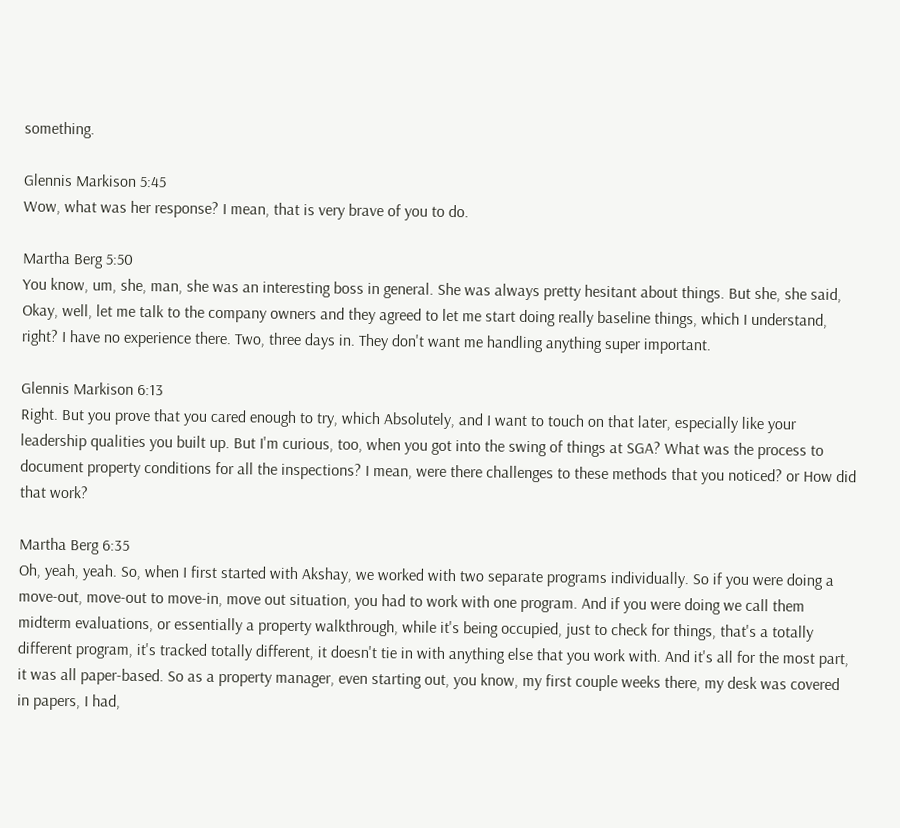something.

Glennis Markison 5:45
Wow, what was her response? I mean, that is very brave of you to do.

Martha Berg 5:50
You know, um, she, man, she was an interesting boss in general. She was always pretty hesitant about things. But she, she said, Okay, well, let me talk to the company owners and they agreed to let me start doing really baseline things, which I understand, right? I have no experience there. Two, three days in. They don't want me handling anything super important.

Glennis Markison 6:13
Right. But you prove that you cared enough to try, which Absolutely, and I want to touch on that later, especially like your leadership qualities you built up. But I'm curious, too, when you got into the swing of things at SGA? What was the process to document property conditions for all the inspections? I mean, were there challenges to these methods that you noticed? or How did that work?

Martha Berg 6:35
Oh, yeah, yeah. So, when I first started with Akshay, we worked with two separate programs individually. So if you were doing a move-out, move-out to move-in, move out situation, you had to work with one program. And if you were doing we call them midterm evaluations, or essentially a property walkthrough, while it's being occupied, just to check for things, that's a totally different program, it's tracked totally different, it doesn't tie in with anything else that you work with. And it's all for the most part, it was all paper-based. So as a property manager, even starting out, you know, my first couple weeks there, my desk was covered in papers, I had,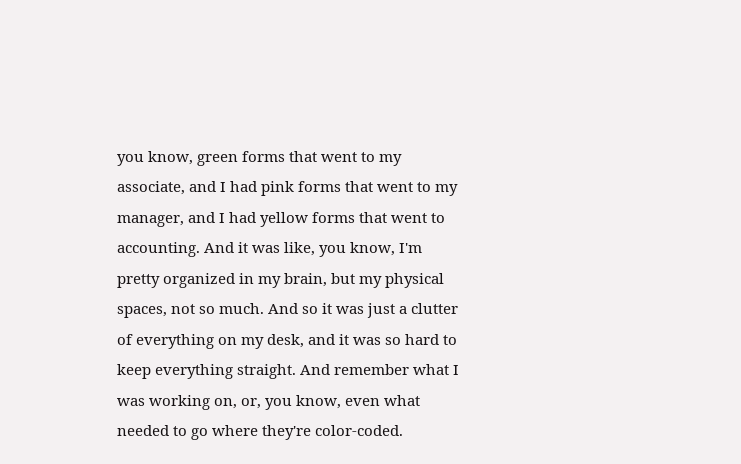you know, green forms that went to my associate, and I had pink forms that went to my manager, and I had yellow forms that went to accounting. And it was like, you know, I'm pretty organized in my brain, but my physical spaces, not so much. And so it was just a clutter of everything on my desk, and it was so hard to keep everything straight. And remember what I was working on, or, you know, even what needed to go where they're color-coded.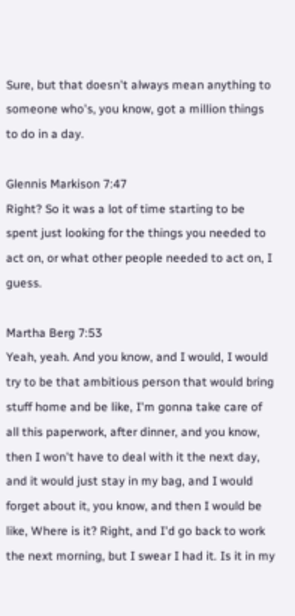Sure, but that doesn't always mean anything to someone who's, you know, got a million things to do in a day.

Glennis Markison 7:47
Right? So it was a lot of time starting to be spent just looking for the things you needed to act on, or what other people needed to act on, I guess.

Martha Berg 7:53
Yeah, yeah. And you know, and I would, I would try to be that ambitious person that would bring stuff home and be like, I'm gonna take care of all this paperwork, after dinner, and you know, then I won't have to deal with it the next day, and it would just stay in my bag, and I would forget about it, you know, and then I would be like, Where is it? Right, and I'd go back to work the next morning, but I swear I had it. Is it in my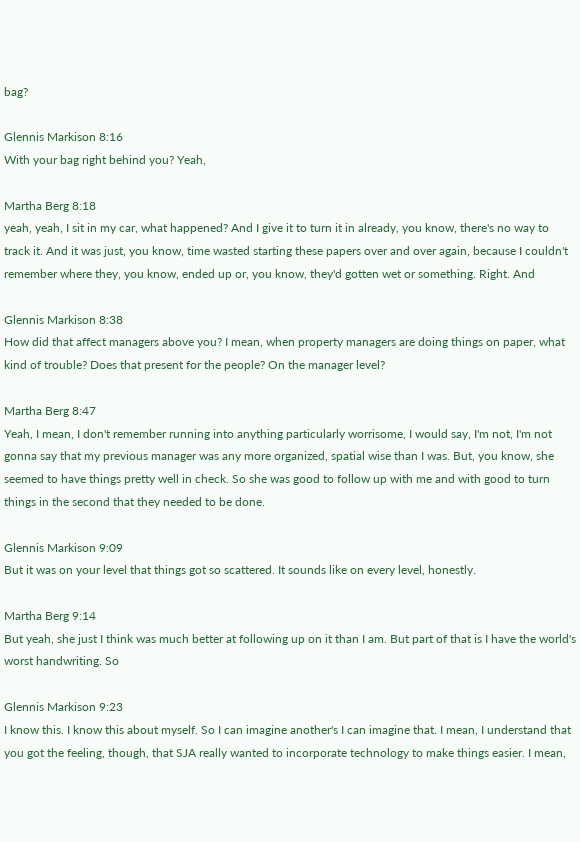bag?

Glennis Markison 8:16
With your bag right behind you? Yeah,

Martha Berg 8:18
yeah, yeah, I sit in my car, what happened? And I give it to turn it in already, you know, there's no way to track it. And it was just, you know, time wasted starting these papers over and over again, because I couldn't remember where they, you know, ended up or, you know, they'd gotten wet or something. Right. And

Glennis Markison 8:38
How did that affect managers above you? I mean, when property managers are doing things on paper, what kind of trouble? Does that present for the people? On the manager level?

Martha Berg 8:47
Yeah, I mean, I don't remember running into anything particularly worrisome, I would say, I'm not, I'm not gonna say that my previous manager was any more organized, spatial wise than I was. But, you know, she seemed to have things pretty well in check. So she was good to follow up with me and with good to turn things in the second that they needed to be done.

Glennis Markison 9:09
But it was on your level that things got so scattered. It sounds like on every level, honestly.

Martha Berg 9:14
But yeah, she just I think was much better at following up on it than I am. But part of that is I have the world's worst handwriting. So

Glennis Markison 9:23
I know this. I know this about myself. So I can imagine another's I can imagine that. I mean, I understand that you got the feeling, though, that SJA really wanted to incorporate technology to make things easier. I mean,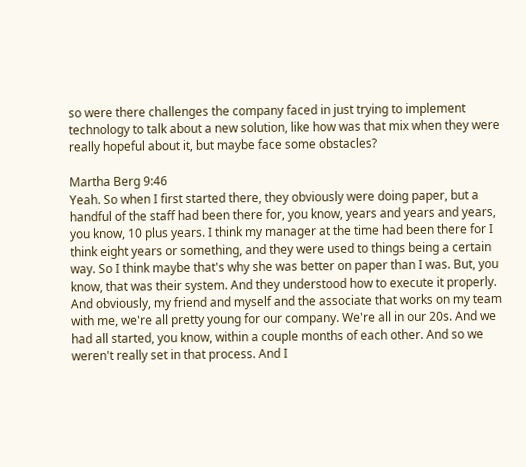so were there challenges the company faced in just trying to implement technology to talk about a new solution, like how was that mix when they were really hopeful about it, but maybe face some obstacles?

Martha Berg 9:46
Yeah. So when I first started there, they obviously were doing paper, but a handful of the staff had been there for, you know, years and years and years, you know, 10 plus years. I think my manager at the time had been there for I think eight years or something, and they were used to things being a certain way. So I think maybe that's why she was better on paper than I was. But, you know, that was their system. And they understood how to execute it properly. And obviously, my friend and myself and the associate that works on my team with me, we're all pretty young for our company. We're all in our 20s. And we had all started, you know, within a couple months of each other. And so we weren't really set in that process. And I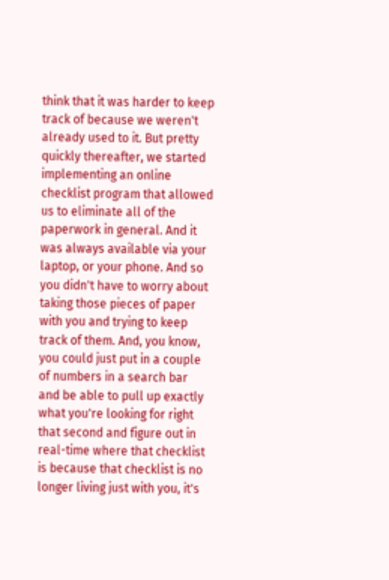think that it was harder to keep track of because we weren't already used to it. But pretty quickly thereafter, we started implementing an online checklist program that allowed us to eliminate all of the paperwork in general. And it was always available via your laptop, or your phone. And so you didn't have to worry about taking those pieces of paper with you and trying to keep track of them. And, you know, you could just put in a couple of numbers in a search bar and be able to pull up exactly what you're looking for right that second and figure out in real-time where that checklist is because that checklist is no longer living just with you, it's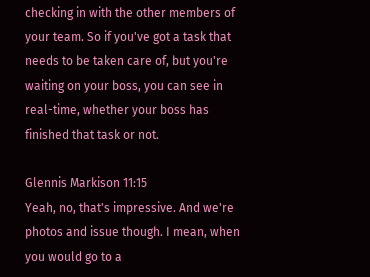checking in with the other members of your team. So if you've got a task that needs to be taken care of, but you're waiting on your boss, you can see in real-time, whether your boss has finished that task or not.

Glennis Markison 11:15
Yeah, no, that's impressive. And we're photos and issue though. I mean, when you would go to a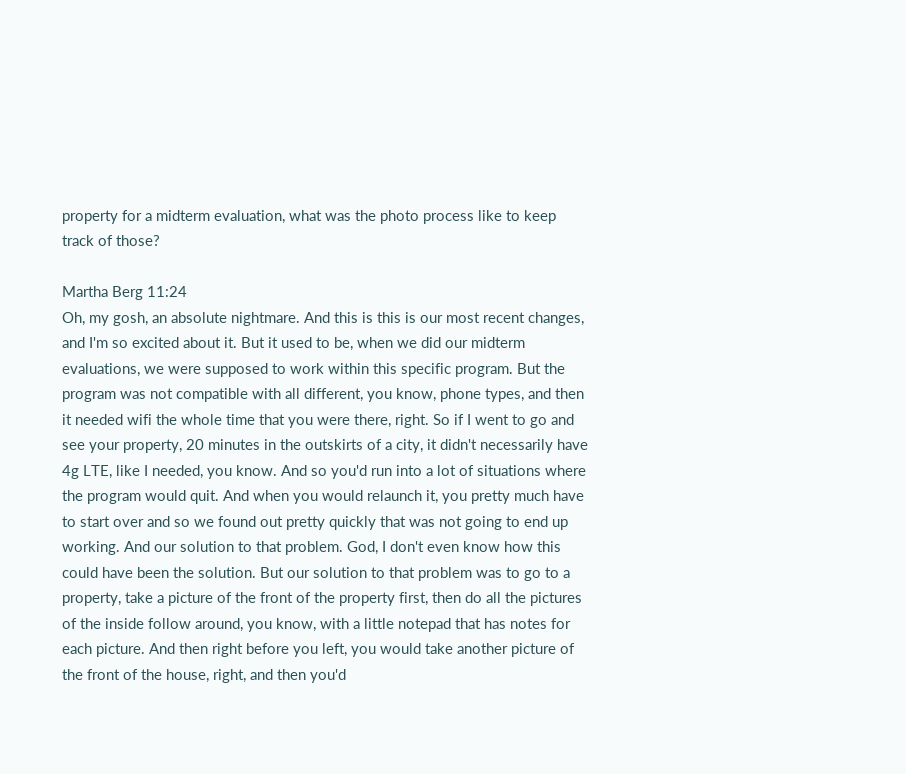property for a midterm evaluation, what was the photo process like to keep track of those?

Martha Berg 11:24
Oh, my gosh, an absolute nightmare. And this is this is our most recent changes, and I'm so excited about it. But it used to be, when we did our midterm evaluations, we were supposed to work within this specific program. But the program was not compatible with all different, you know, phone types, and then it needed wifi the whole time that you were there, right. So if I went to go and see your property, 20 minutes in the outskirts of a city, it didn't necessarily have 4g LTE, like I needed, you know. And so you'd run into a lot of situations where the program would quit. And when you would relaunch it, you pretty much have to start over and so we found out pretty quickly that was not going to end up working. And our solution to that problem. God, I don't even know how this could have been the solution. But our solution to that problem was to go to a property, take a picture of the front of the property first, then do all the pictures of the inside follow around, you know, with a little notepad that has notes for each picture. And then right before you left, you would take another picture of the front of the house, right, and then you'd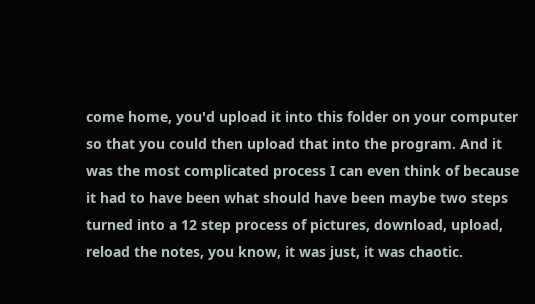come home, you'd upload it into this folder on your computer so that you could then upload that into the program. And it was the most complicated process I can even think of because it had to have been what should have been maybe two steps turned into a 12 step process of pictures, download, upload, reload the notes, you know, it was just, it was chaotic.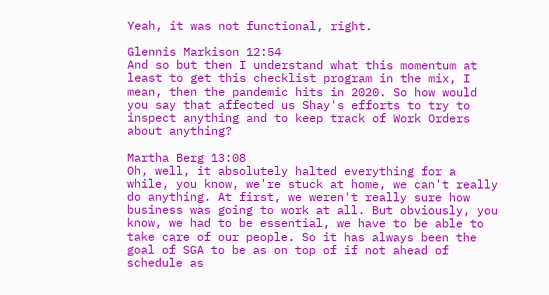Yeah, it was not functional, right.

Glennis Markison 12:54
And so but then I understand what this momentum at least to get this checklist program in the mix, I mean, then the pandemic hits in 2020. So how would you say that affected us Shay's efforts to try to inspect anything and to keep track of Work Orders about anything?

Martha Berg 13:08
Oh, well, it absolutely halted everything for a while, you know, we're stuck at home, we can't really do anything. At first, we weren't really sure how business was going to work at all. But obviously, you know, we had to be essential, we have to be able to take care of our people. So it has always been the goal of SGA to be as on top of if not ahead of schedule as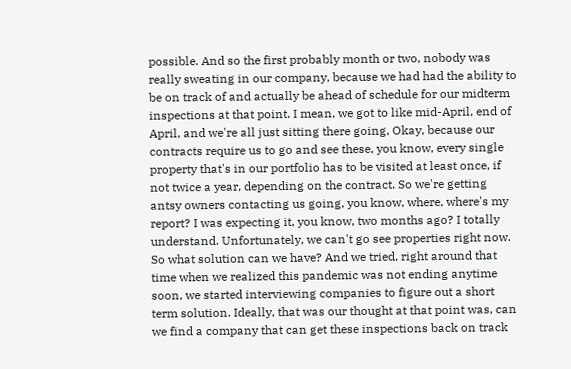possible. And so the first probably month or two, nobody was really sweating in our company, because we had had the ability to be on track of and actually be ahead of schedule for our midterm inspections at that point. I mean, we got to like mid-April, end of April, and we're all just sitting there going, Okay, because our contracts require us to go and see these, you know, every single property that's in our portfolio has to be visited at least once, if not twice a year, depending on the contract. So we're getting antsy owners contacting us going, you know, where, where's my report? I was expecting it, you know, two months ago? I totally understand. Unfortunately, we can't go see properties right now. So what solution can we have? And we tried, right around that time when we realized this pandemic was not ending anytime soon, we started interviewing companies to figure out a short term solution. Ideally, that was our thought at that point was, can we find a company that can get these inspections back on track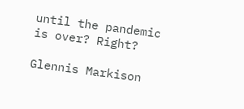until the pandemic is over? Right?

Glennis Markison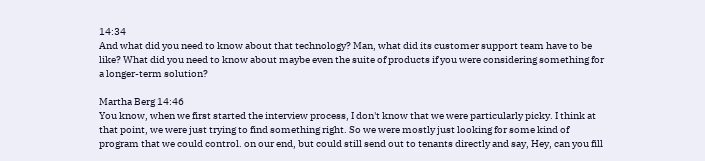14:34
And what did you need to know about that technology? Man, what did its customer support team have to be like? What did you need to know about maybe even the suite of products if you were considering something for a longer-term solution?

Martha Berg 14:46
You know, when we first started the interview process, I don't know that we were particularly picky. I think at that point, we were just trying to find something right. So we were mostly just looking for some kind of program that we could control. on our end, but could still send out to tenants directly and say, Hey, can you fill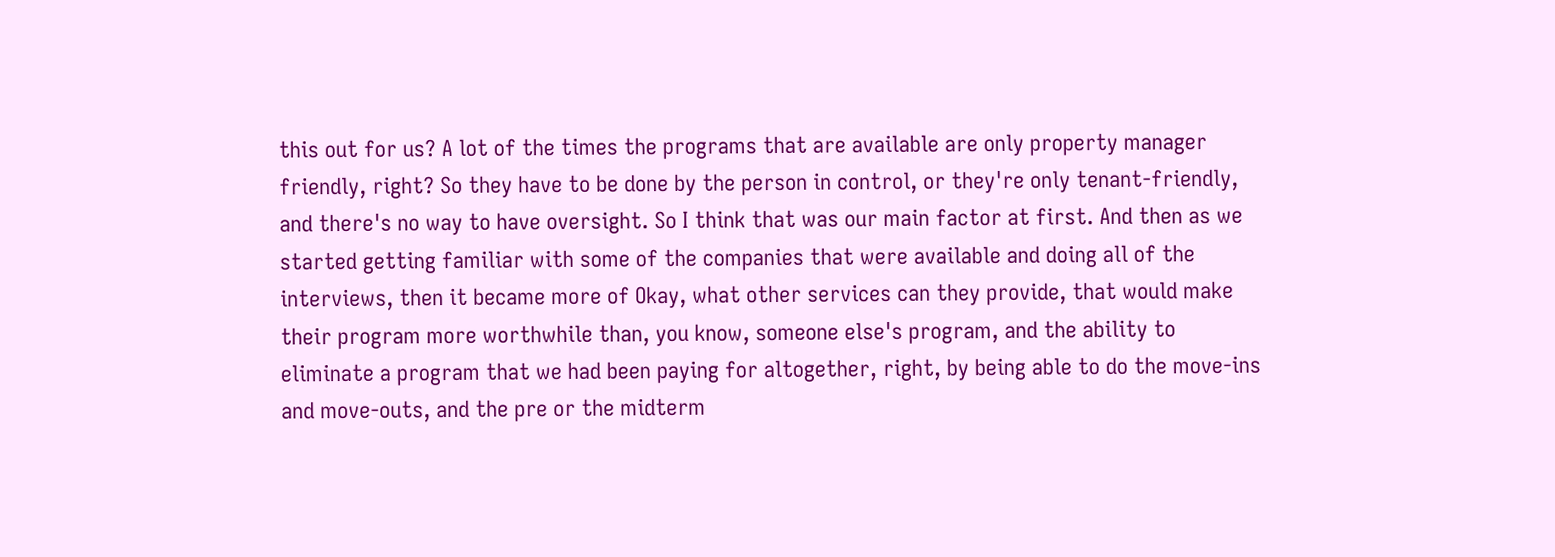this out for us? A lot of the times the programs that are available are only property manager friendly, right? So they have to be done by the person in control, or they're only tenant-friendly, and there's no way to have oversight. So I think that was our main factor at first. And then as we started getting familiar with some of the companies that were available and doing all of the interviews, then it became more of Okay, what other services can they provide, that would make their program more worthwhile than, you know, someone else's program, and the ability to eliminate a program that we had been paying for altogether, right, by being able to do the move-ins and move-outs, and the pre or the midterm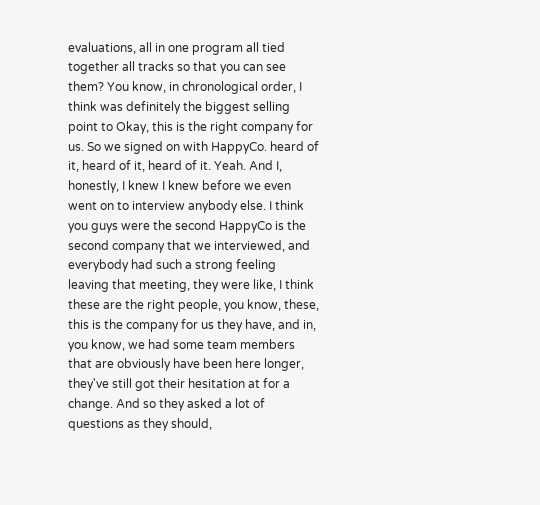evaluations, all in one program all tied together all tracks so that you can see them? You know, in chronological order, I think was definitely the biggest selling point to Okay, this is the right company for us. So we signed on with HappyCo. heard of it, heard of it, heard of it. Yeah. And I, honestly, I knew I knew before we even went on to interview anybody else. I think you guys were the second HappyCo is the second company that we interviewed, and everybody had such a strong feeling leaving that meeting, they were like, I think these are the right people, you know, these, this is the company for us they have, and in, you know, we had some team members that are obviously have been here longer, they've still got their hesitation at for a change. And so they asked a lot of questions as they should,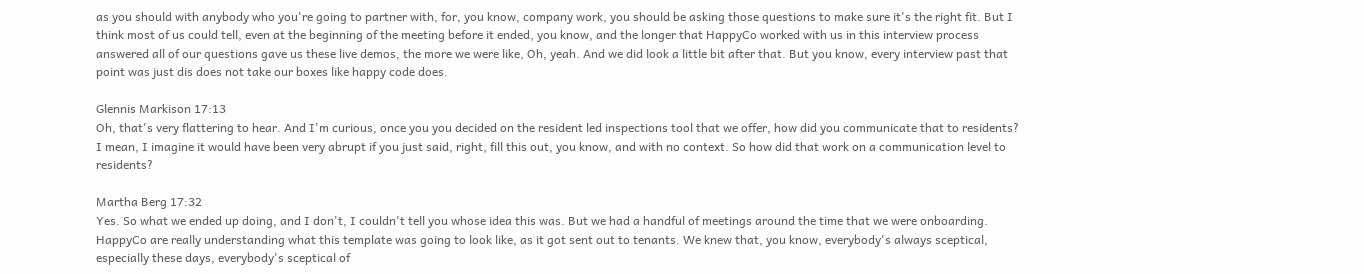as you should with anybody who you're going to partner with, for, you know, company work, you should be asking those questions to make sure it's the right fit. But I think most of us could tell, even at the beginning of the meeting before it ended, you know, and the longer that HappyCo worked with us in this interview process answered all of our questions gave us these live demos, the more we were like, Oh, yeah. And we did look a little bit after that. But you know, every interview past that point was just dis does not take our boxes like happy code does.

Glennis Markison 17:13
Oh, that's very flattering to hear. And I'm curious, once you you decided on the resident led inspections tool that we offer, how did you communicate that to residents? I mean, I imagine it would have been very abrupt if you just said, right, fill this out, you know, and with no context. So how did that work on a communication level to residents?

Martha Berg 17:32
Yes. So what we ended up doing, and I don't, I couldn't tell you whose idea this was. But we had a handful of meetings around the time that we were onboarding. HappyCo are really understanding what this template was going to look like, as it got sent out to tenants. We knew that, you know, everybody's always sceptical, especially these days, everybody's sceptical of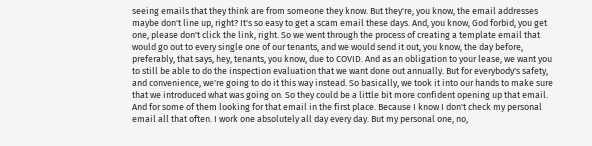seeing emails that they think are from someone they know. But they're, you know, the email addresses maybe don't line up, right? It's so easy to get a scam email these days. And, you know, God forbid, you get one, please don't click the link, right. So we went through the process of creating a template email that would go out to every single one of our tenants, and we would send it out, you know, the day before, preferably, that says, hey, tenants, you know, due to COVID. And as an obligation to your lease, we want you to still be able to do the inspection evaluation that we want done out annually. But for everybody's safety, and convenience, we're going to do it this way instead. So basically, we took it into our hands to make sure that we introduced what was going on. So they could be a little bit more confident opening up that email. And for some of them looking for that email in the first place. Because I know I don't check my personal email all that often. I work one absolutely all day every day. But my personal one, no,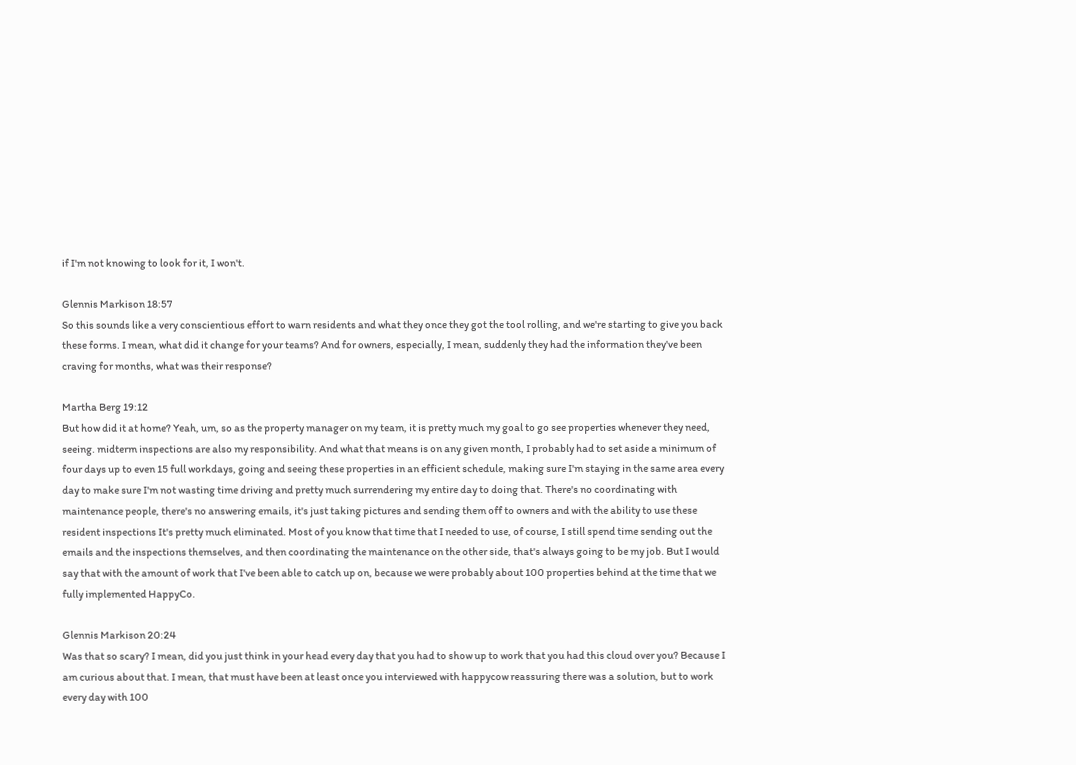if I'm not knowing to look for it, I won't.

Glennis Markison 18:57
So this sounds like a very conscientious effort to warn residents and what they once they got the tool rolling, and we're starting to give you back these forms. I mean, what did it change for your teams? And for owners, especially, I mean, suddenly they had the information they've been craving for months, what was their response?

Martha Berg 19:12
But how did it at home? Yeah, um, so as the property manager on my team, it is pretty much my goal to go see properties whenever they need, seeing. midterm inspections are also my responsibility. And what that means is on any given month, I probably had to set aside a minimum of four days up to even 15 full workdays, going and seeing these properties in an efficient schedule, making sure I'm staying in the same area every day to make sure I'm not wasting time driving and pretty much surrendering my entire day to doing that. There's no coordinating with maintenance people, there's no answering emails, it's just taking pictures and sending them off to owners and with the ability to use these resident inspections It's pretty much eliminated. Most of you know that time that I needed to use, of course, I still spend time sending out the emails and the inspections themselves, and then coordinating the maintenance on the other side, that's always going to be my job. But I would say that with the amount of work that I've been able to catch up on, because we were probably about 100 properties behind at the time that we fully implemented HappyCo.

Glennis Markison 20:24
Was that so scary? I mean, did you just think in your head every day that you had to show up to work that you had this cloud over you? Because I am curious about that. I mean, that must have been at least once you interviewed with happycow reassuring there was a solution, but to work every day with 100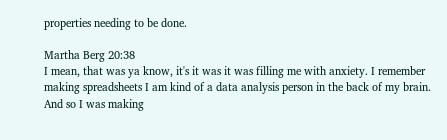properties needing to be done.

Martha Berg 20:38
I mean, that was ya know, it's it was it was filling me with anxiety. I remember making spreadsheets I am kind of a data analysis person in the back of my brain. And so I was making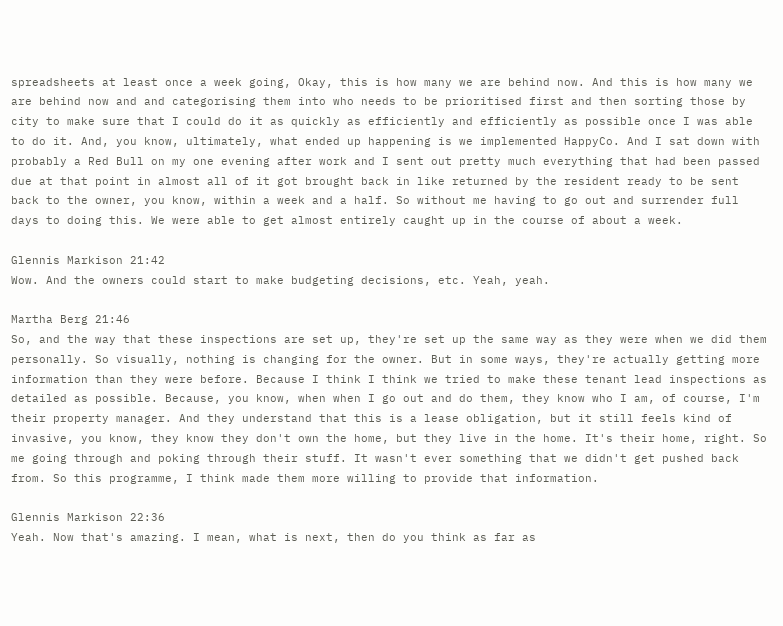spreadsheets at least once a week going, Okay, this is how many we are behind now. And this is how many we are behind now and and categorising them into who needs to be prioritised first and then sorting those by city to make sure that I could do it as quickly as efficiently and efficiently as possible once I was able to do it. And, you know, ultimately, what ended up happening is we implemented HappyCo. And I sat down with probably a Red Bull on my one evening after work and I sent out pretty much everything that had been passed due at that point in almost all of it got brought back in like returned by the resident ready to be sent back to the owner, you know, within a week and a half. So without me having to go out and surrender full days to doing this. We were able to get almost entirely caught up in the course of about a week.

Glennis Markison 21:42
Wow. And the owners could start to make budgeting decisions, etc. Yeah, yeah.

Martha Berg 21:46
So, and the way that these inspections are set up, they're set up the same way as they were when we did them personally. So visually, nothing is changing for the owner. But in some ways, they're actually getting more information than they were before. Because I think I think we tried to make these tenant lead inspections as detailed as possible. Because, you know, when when I go out and do them, they know who I am, of course, I'm their property manager. And they understand that this is a lease obligation, but it still feels kind of invasive, you know, they know they don't own the home, but they live in the home. It's their home, right. So me going through and poking through their stuff. It wasn't ever something that we didn't get pushed back from. So this programme, I think made them more willing to provide that information.

Glennis Markison 22:36
Yeah. Now that's amazing. I mean, what is next, then do you think as far as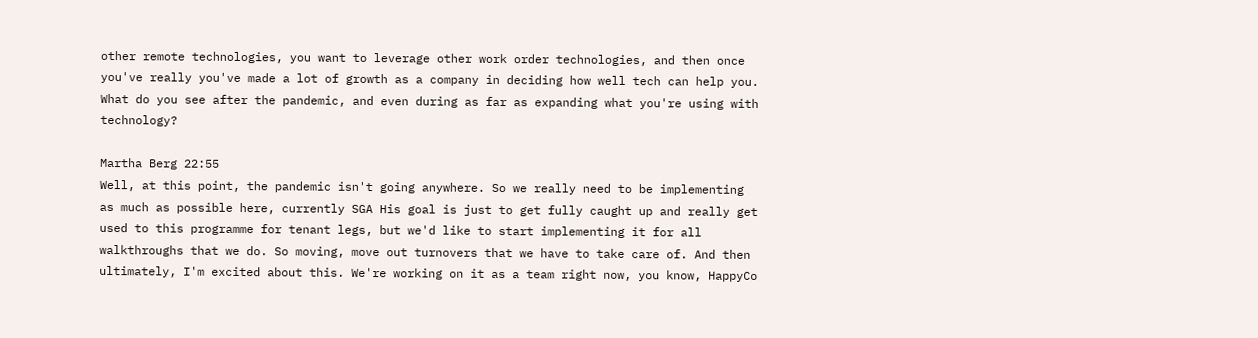other remote technologies, you want to leverage other work order technologies, and then once you've really you've made a lot of growth as a company in deciding how well tech can help you. What do you see after the pandemic, and even during as far as expanding what you're using with technology?

Martha Berg 22:55
Well, at this point, the pandemic isn't going anywhere. So we really need to be implementing as much as possible here, currently SGA His goal is just to get fully caught up and really get used to this programme for tenant legs, but we'd like to start implementing it for all walkthroughs that we do. So moving, move out turnovers that we have to take care of. And then ultimately, I'm excited about this. We're working on it as a team right now, you know, HappyCo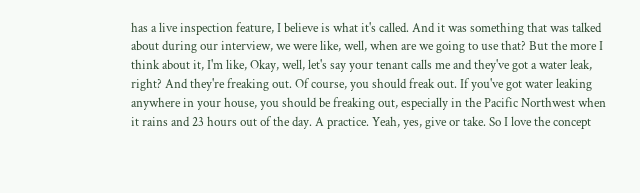has a live inspection feature, I believe is what it's called. And it was something that was talked about during our interview, we were like, well, when are we going to use that? But the more I think about it, I'm like, Okay, well, let's say your tenant calls me and they've got a water leak, right? And they're freaking out. Of course, you should freak out. If you've got water leaking anywhere in your house, you should be freaking out, especially in the Pacific Northwest when it rains and 23 hours out of the day. A practice. Yeah, yes, give or take. So I love the concept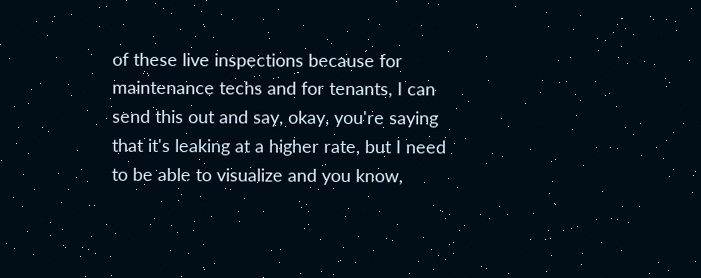of these live inspections because for maintenance techs and for tenants, I can send this out and say, okay, you're saying that it's leaking at a higher rate, but I need to be able to visualize and you know,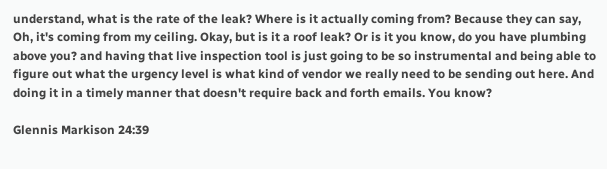understand, what is the rate of the leak? Where is it actually coming from? Because they can say, Oh, it's coming from my ceiling. Okay, but is it a roof leak? Or is it you know, do you have plumbing above you? and having that live inspection tool is just going to be so instrumental and being able to figure out what the urgency level is what kind of vendor we really need to be sending out here. And doing it in a timely manner that doesn't require back and forth emails. You know?

Glennis Markison 24:39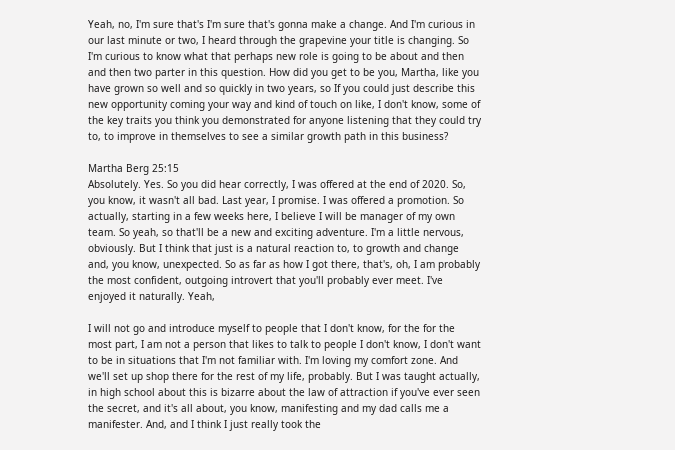Yeah, no, I'm sure that's I'm sure that's gonna make a change. And I'm curious in our last minute or two, I heard through the grapevine your title is changing. So I'm curious to know what that perhaps new role is going to be about and then and then two parter in this question. How did you get to be you, Martha, like you have grown so well and so quickly in two years, so If you could just describe this new opportunity coming your way and kind of touch on like, I don't know, some of the key traits you think you demonstrated for anyone listening that they could try to, to improve in themselves to see a similar growth path in this business?

Martha Berg 25:15
Absolutely. Yes. So you did hear correctly, I was offered at the end of 2020. So, you know, it wasn't all bad. Last year, I promise. I was offered a promotion. So actually, starting in a few weeks here, I believe I will be manager of my own team. So yeah, so that'll be a new and exciting adventure. I'm a little nervous, obviously. But I think that just is a natural reaction to, to growth and change and, you know, unexpected. So as far as how I got there, that's, oh, I am probably the most confident, outgoing introvert that you'll probably ever meet. I've enjoyed it naturally. Yeah,

I will not go and introduce myself to people that I don't know, for the for the most part, I am not a person that likes to talk to people I don't know, I don't want to be in situations that I'm not familiar with. I'm loving my comfort zone. And we'll set up shop there for the rest of my life, probably. But I was taught actually, in high school about this is bizarre about the law of attraction if you've ever seen the secret, and it's all about, you know, manifesting and my dad calls me a manifester. And, and I think I just really took the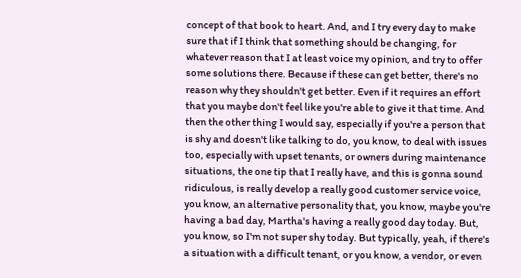concept of that book to heart. And, and I try every day to make sure that if I think that something should be changing, for whatever reason that I at least voice my opinion, and try to offer some solutions there. Because if these can get better, there's no reason why they shouldn't get better. Even if it requires an effort that you maybe don't feel like you're able to give it that time. And then the other thing I would say, especially if you're a person that is shy and doesn't like talking to do, you know, to deal with issues too, especially with upset tenants, or owners during maintenance situations, the one tip that I really have, and this is gonna sound ridiculous, is really develop a really good customer service voice, you know, an alternative personality that, you know, maybe you're having a bad day, Martha's having a really good day today. But, you know, so I'm not super shy today. But typically, yeah, if there's a situation with a difficult tenant, or you know, a vendor, or even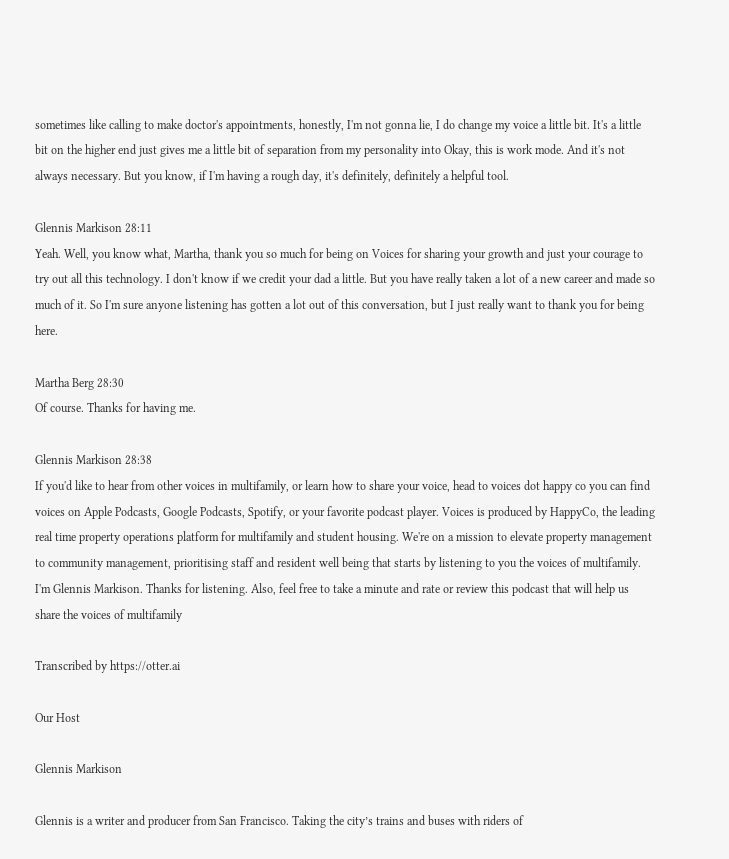sometimes like calling to make doctor's appointments, honestly, I'm not gonna lie, I do change my voice a little bit. It's a little bit on the higher end just gives me a little bit of separation from my personality into Okay, this is work mode. And it's not always necessary. But you know, if I'm having a rough day, it's definitely, definitely a helpful tool.

Glennis Markison 28:11
Yeah. Well, you know what, Martha, thank you so much for being on Voices for sharing your growth and just your courage to try out all this technology. I don't know if we credit your dad a little. But you have really taken a lot of a new career and made so much of it. So I'm sure anyone listening has gotten a lot out of this conversation, but I just really want to thank you for being here.

Martha Berg 28:30
Of course. Thanks for having me.

Glennis Markison 28:38
If you'd like to hear from other voices in multifamily, or learn how to share your voice, head to voices dot happy co you can find voices on Apple Podcasts, Google Podcasts, Spotify, or your favorite podcast player. Voices is produced by HappyCo, the leading real time property operations platform for multifamily and student housing. We're on a mission to elevate property management to community management, prioritising staff and resident well being that starts by listening to you the voices of multifamily. I'm Glennis Markison. Thanks for listening. Also, feel free to take a minute and rate or review this podcast that will help us share the voices of multifamily

Transcribed by https://otter.ai

Our Host

Glennis Markison

Glennis is a writer and producer from San Francisco. Taking the city’s trains and buses with riders of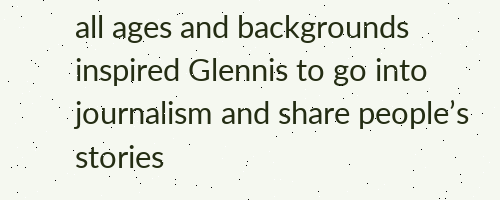all ages and backgrounds inspired Glennis to go into journalism and share people’s stories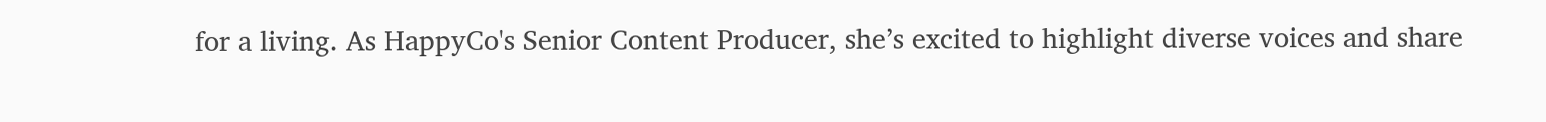for a living. As HappyCo's Senior Content Producer, she’s excited to highlight diverse voices and share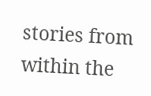stories from within the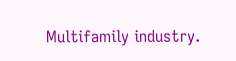Multifamily industry.